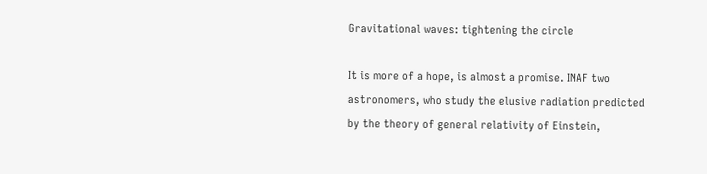Gravitational waves: tightening the circle

It is more of a hope, is almost a promise. INAF two astronomers, who study the elusive radiation predicted by the theory of general relativity of Einstein,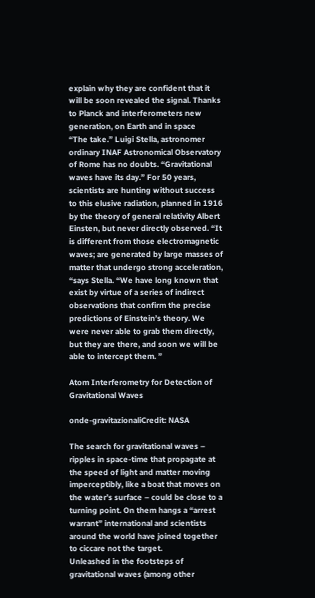explain why they are confident that it will be soon revealed the signal. Thanks to Planck and interferometers new generation, on Earth and in space
“The take.” Luigi Stella, astronomer ordinary INAF Astronomical Observatory of Rome has no doubts. “Gravitational waves have its day.” For 50 years, scientists are hunting without success to this elusive radiation, planned in 1916 by the theory of general relativity Albert Einsten, but never directly observed. “It is different from those electromagnetic waves; are generated by large masses of matter that undergo strong acceleration, “says Stella. “We have long known that exist by virtue of a series of indirect observations that confirm the precise predictions of Einstein’s theory. We were never able to grab them directly, but they are there, and soon we will be able to intercept them. ”

Atom Interferometry for Detection of Gravitational Waves

onde-gravitazionaliCredit: NASA

The search for gravitational waves – ripples in space-time that propagate at the speed of light and matter moving imperceptibly, like a boat that moves on the water’s surface – could be close to a turning point. On them hangs a “arrest warrant” international and scientists around the world have joined together to ciccare not the target.
Unleashed in the footsteps of gravitational waves (among other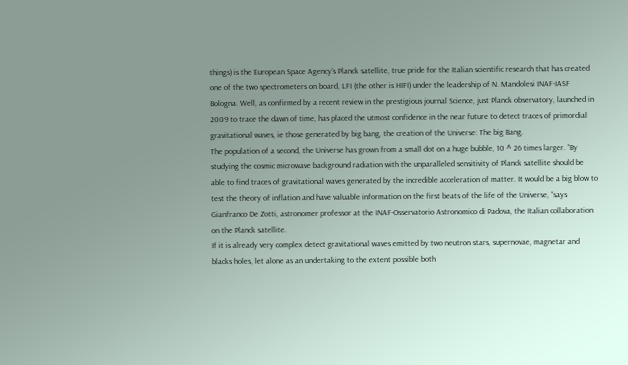things) is the European Space Agency’s Planck satellite, true pride for the Italian scientific research that has created one of the two spectrometers on board, LFI (the other is HIFI) under the leadership of N. Mandolesi INAF-IASF Bologna. Well, as confirmed by a recent review in the prestigious journal Science, just Planck observatory, launched in 2009 to trace the dawn of time, has placed the utmost confidence in the near future to detect traces of primordial gravitational waves, ie those generated by big bang, the creation of the Universe: The big Bang.
The population of a second, the Universe has grown from a small dot on a huge bubble, 10 ^ 26 times larger. “By studying the cosmic microwave background radiation with the unparalleled sensitivity of Planck satellite should be able to find traces of gravitational waves generated by the incredible acceleration of matter. It would be a big blow to test the theory of inflation and have valuable information on the first beats of the life of the Universe, “says Gianfranco De Zotti, astronomer professor at the INAF-Osservatorio Astronomico di Padova, the Italian collaboration on the Planck satellite.
If it is already very complex detect gravitational waves emitted by two neutron stars, supernovae, magnetar and blacks holes, let alone as an undertaking to the extent possible both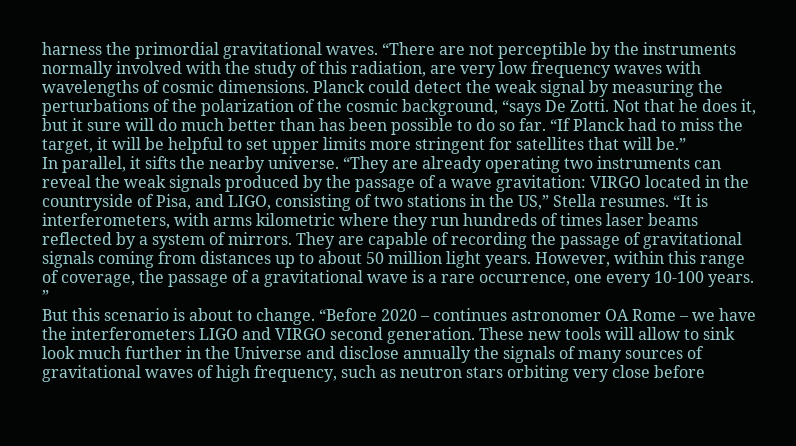harness the primordial gravitational waves. “There are not perceptible by the instruments normally involved with the study of this radiation, are very low frequency waves with wavelengths of cosmic dimensions. Planck could detect the weak signal by measuring the perturbations of the polarization of the cosmic background, “says De Zotti. Not that he does it, but it sure will do much better than has been possible to do so far. “If Planck had to miss the target, it will be helpful to set upper limits more stringent for satellites that will be.”
In parallel, it sifts the nearby universe. “They are already operating two instruments can reveal the weak signals produced by the passage of a wave gravitation: VIRGO located in the countryside of Pisa, and LIGO, consisting of two stations in the US,” Stella resumes. “It is interferometers, with arms kilometric where they run hundreds of times laser beams reflected by a system of mirrors. They are capable of recording the passage of gravitational signals coming from distances up to about 50 million light years. However, within this range of coverage, the passage of a gravitational wave is a rare occurrence, one every 10-100 years. ”
But this scenario is about to change. “Before 2020 – continues astronomer OA Rome – we have the interferometers LIGO and VIRGO second generation. These new tools will allow to sink look much further in the Universe and disclose annually the signals of many sources of gravitational waves of high frequency, such as neutron stars orbiting very close before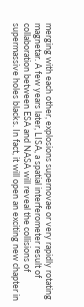merging with each other, explosions supernovae or very rapidly rotating magnetar. A few years later, LISA, a spatial interferometer result of collaboration between ESA and NASA will reveal the collisions of supermassive holes blacks. In fact, it will open an exciting new chapter in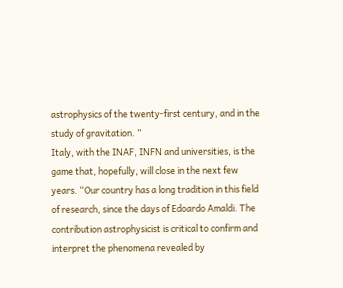astrophysics of the twenty-first century, and in the study of gravitation. ”
Italy, with the INAF, INFN and universities, is the game that, hopefully, will close in the next few years. “Our country has a long tradition in this field of research, since the days of Edoardo Amaldi. The contribution astrophysicist is critical to confirm and interpret the phenomena revealed by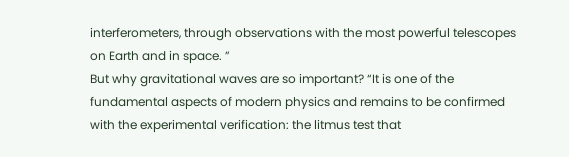interferometers, through observations with the most powerful telescopes on Earth and in space. ”
But why gravitational waves are so important? “It is one of the fundamental aspects of modern physics and remains to be confirmed with the experimental verification: the litmus test that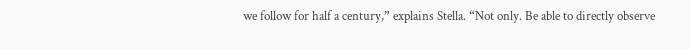we follow for half a century,” explains Stella. “Not only. Be able to directly observe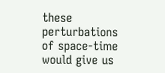these perturbations of space-time would give us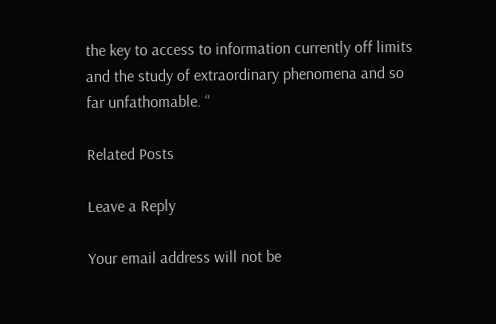the key to access to information currently off limits and the study of extraordinary phenomena and so far unfathomable. “

Related Posts

Leave a Reply

Your email address will not be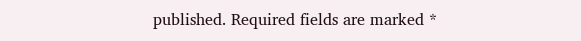published. Required fields are marked *